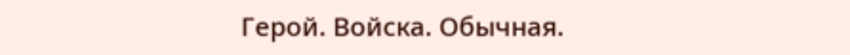Герой. Войска. Обычная.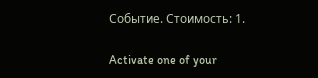Событие. Стоимость: 1.

Activate one of your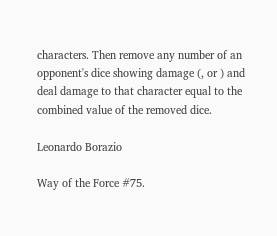characters. Then remove any number of an opponent's dice showing damage (, or ) and deal damage to that character equal to the combined value of the removed dice.

Leonardo Borazio

Way of the Force #75.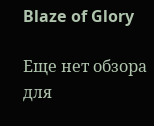Blaze of Glory

Еще нет обзора для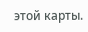этой карты.